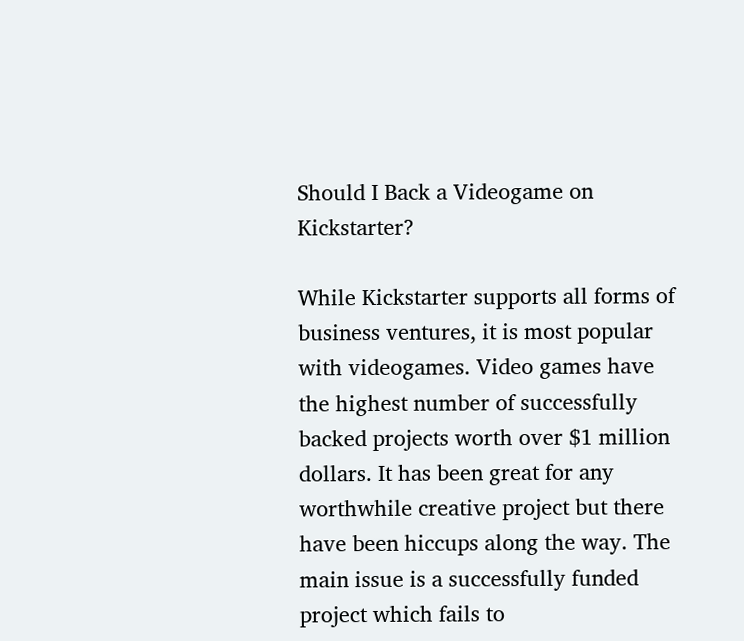Should I Back a Videogame on Kickstarter?

While Kickstarter supports all forms of business ventures, it is most popular with videogames. Video games have the highest number of successfully backed projects worth over $1 million dollars. It has been great for any worthwhile creative project but there have been hiccups along the way. The main issue is a successfully funded project which fails to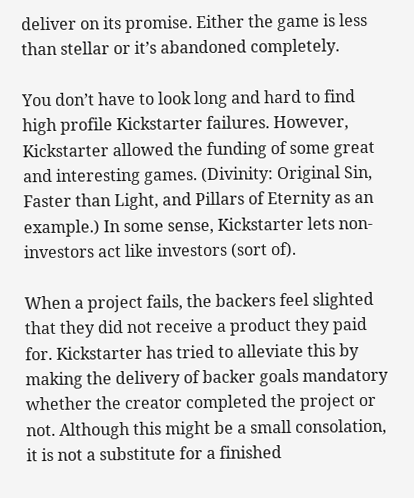deliver on its promise. Either the game is less than stellar or it’s abandoned completely.

You don’t have to look long and hard to find high profile Kickstarter failures. However, Kickstarter allowed the funding of some great and interesting games. (Divinity: Original Sin, Faster than Light, and Pillars of Eternity as an example.) In some sense, Kickstarter lets non-investors act like investors (sort of).

When a project fails, the backers feel slighted that they did not receive a product they paid for. Kickstarter has tried to alleviate this by making the delivery of backer goals mandatory whether the creator completed the project or not. Although this might be a small consolation, it is not a substitute for a finished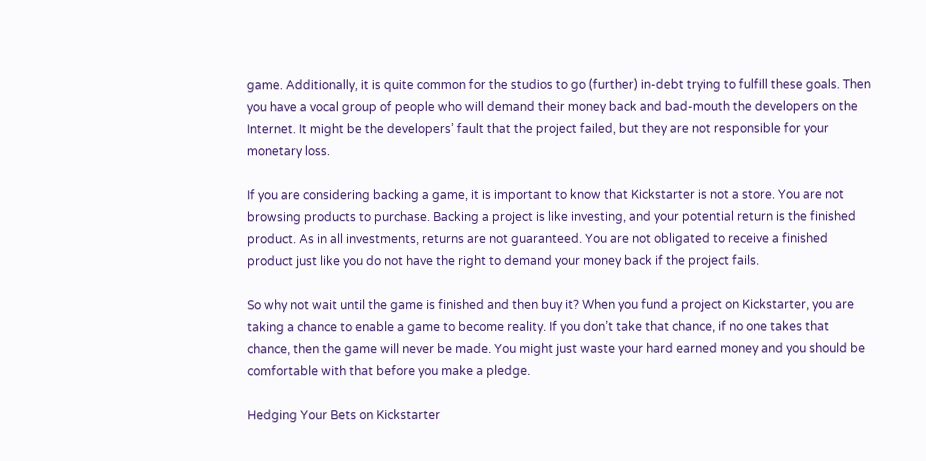game. Additionally, it is quite common for the studios to go (further) in-debt trying to fulfill these goals. Then you have a vocal group of people who will demand their money back and bad-mouth the developers on the Internet. It might be the developers’ fault that the project failed, but they are not responsible for your monetary loss.

If you are considering backing a game, it is important to know that Kickstarter is not a store. You are not browsing products to purchase. Backing a project is like investing, and your potential return is the finished product. As in all investments, returns are not guaranteed. You are not obligated to receive a finished product just like you do not have the right to demand your money back if the project fails.

So why not wait until the game is finished and then buy it? When you fund a project on Kickstarter, you are taking a chance to enable a game to become reality. If you don’t take that chance, if no one takes that chance, then the game will never be made. You might just waste your hard earned money and you should be comfortable with that before you make a pledge.

Hedging Your Bets on Kickstarter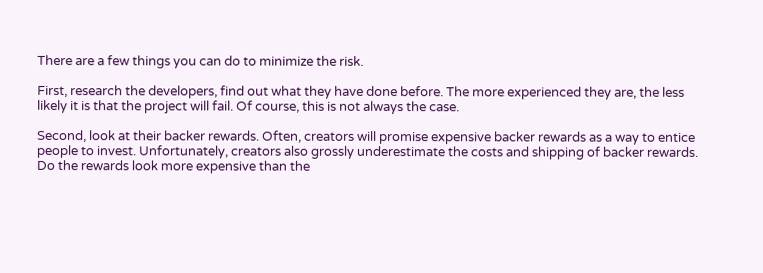There are a few things you can do to minimize the risk.

First, research the developers, find out what they have done before. The more experienced they are, the less likely it is that the project will fail. Of course, this is not always the case.

Second, look at their backer rewards. Often, creators will promise expensive backer rewards as a way to entice people to invest. Unfortunately, creators also grossly underestimate the costs and shipping of backer rewards. Do the rewards look more expensive than the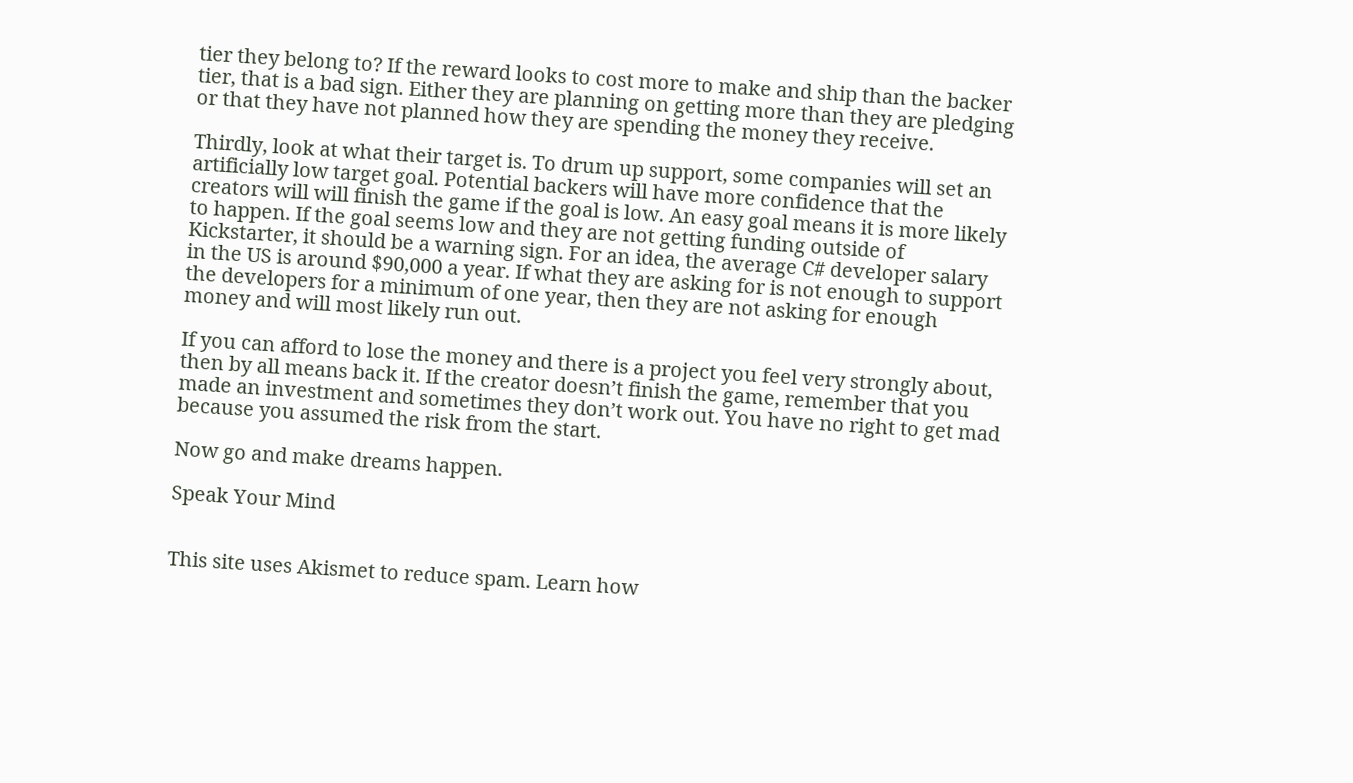tier they belong to? If the reward looks to cost more to make and ship than the backer tier, that is a bad sign. Either they are planning on getting more than they are pledging or that they have not planned how they are spending the money they receive.

Thirdly, look at what their target is. To drum up support, some companies will set an artificially low target goal. Potential backers will have more confidence that the creators will will finish the game if the goal is low. An easy goal means it is more likely to happen. If the goal seems low and they are not getting funding outside of Kickstarter, it should be a warning sign. For an idea, the average C# developer salary in the US is around $90,000 a year. If what they are asking for is not enough to support the developers for a minimum of one year, then they are not asking for enough money and will most likely run out.

If you can afford to lose the money and there is a project you feel very strongly about, then by all means back it. If the creator doesn’t finish the game, remember that you made an investment and sometimes they don’t work out. You have no right to get mad because you assumed the risk from the start.

Now go and make dreams happen.

Speak Your Mind


This site uses Akismet to reduce spam. Learn how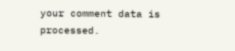your comment data is processed.